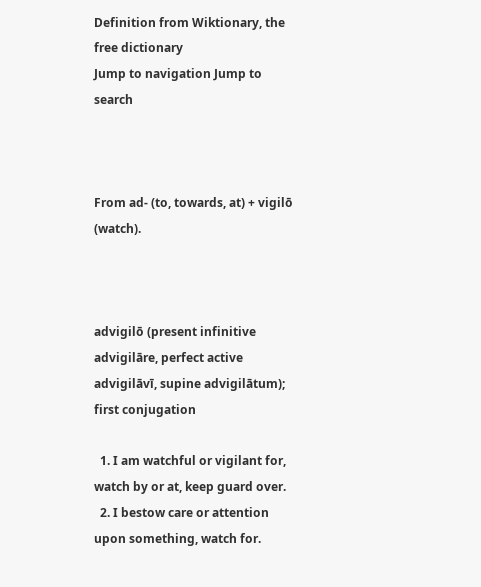Definition from Wiktionary, the free dictionary
Jump to navigation Jump to search



From ad- (to, towards, at) + vigilō (watch).



advigilō (present infinitive advigilāre, perfect active advigilāvī, supine advigilātum); first conjugation

  1. I am watchful or vigilant for, watch by or at, keep guard over.
  2. I bestow care or attention upon something, watch for.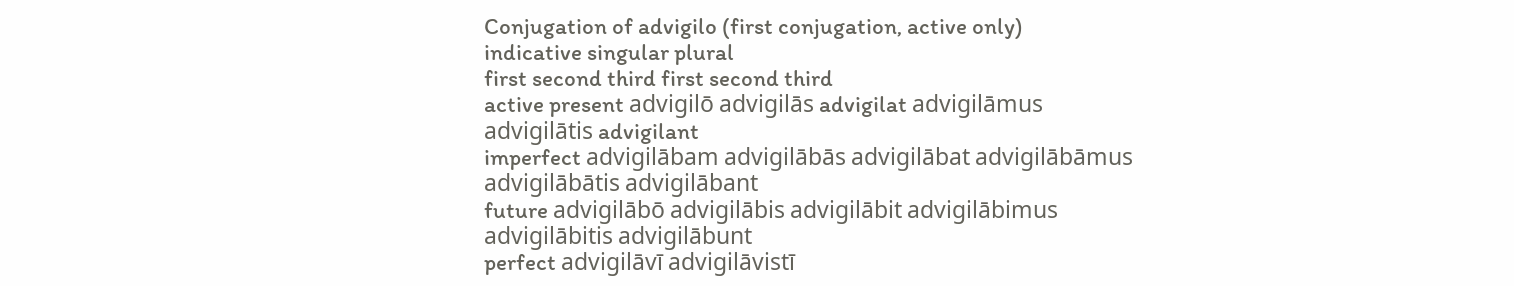Conjugation of advigilo (first conjugation, active only)
indicative singular plural
first second third first second third
active present advigilō advigilās advigilat advigilāmus advigilātis advigilant
imperfect advigilābam advigilābās advigilābat advigilābāmus advigilābātis advigilābant
future advigilābō advigilābis advigilābit advigilābimus advigilābitis advigilābunt
perfect advigilāvī advigilāvistī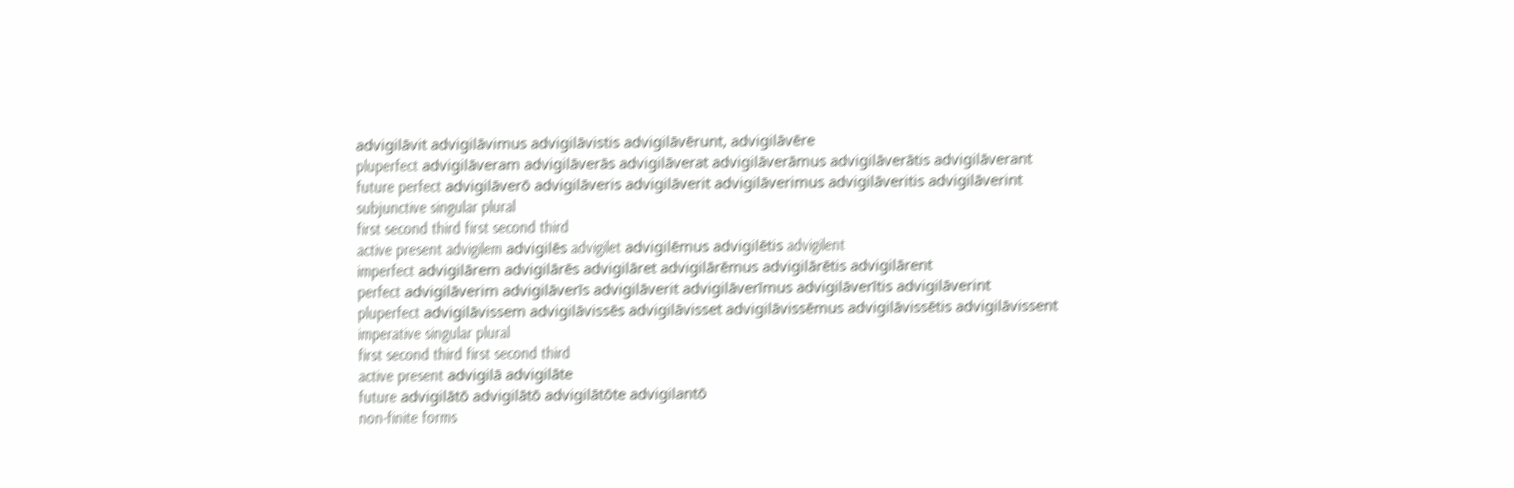advigilāvit advigilāvimus advigilāvistis advigilāvērunt, advigilāvēre
pluperfect advigilāveram advigilāverās advigilāverat advigilāverāmus advigilāverātis advigilāverant
future perfect advigilāverō advigilāveris advigilāverit advigilāverimus advigilāveritis advigilāverint
subjunctive singular plural
first second third first second third
active present advigilem advigilēs advigilet advigilēmus advigilētis advigilent
imperfect advigilārem advigilārēs advigilāret advigilārēmus advigilārētis advigilārent
perfect advigilāverim advigilāverīs advigilāverit advigilāverīmus advigilāverītis advigilāverint
pluperfect advigilāvissem advigilāvissēs advigilāvisset advigilāvissēmus advigilāvissētis advigilāvissent
imperative singular plural
first second third first second third
active present advigilā advigilāte
future advigilātō advigilātō advigilātōte advigilantō
non-finite forms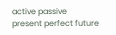active passive
present perfect future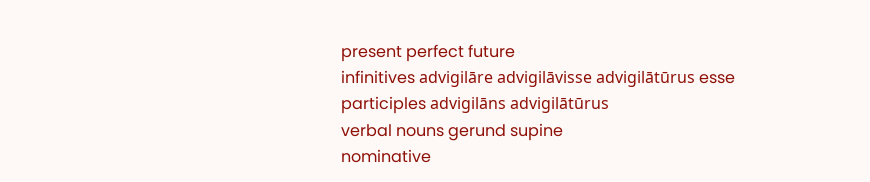present perfect future
infinitives advigilāre advigilāvisse advigilātūrus esse
participles advigilāns advigilātūrus
verbal nouns gerund supine
nominative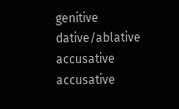genitive dative/ablative accusative accusative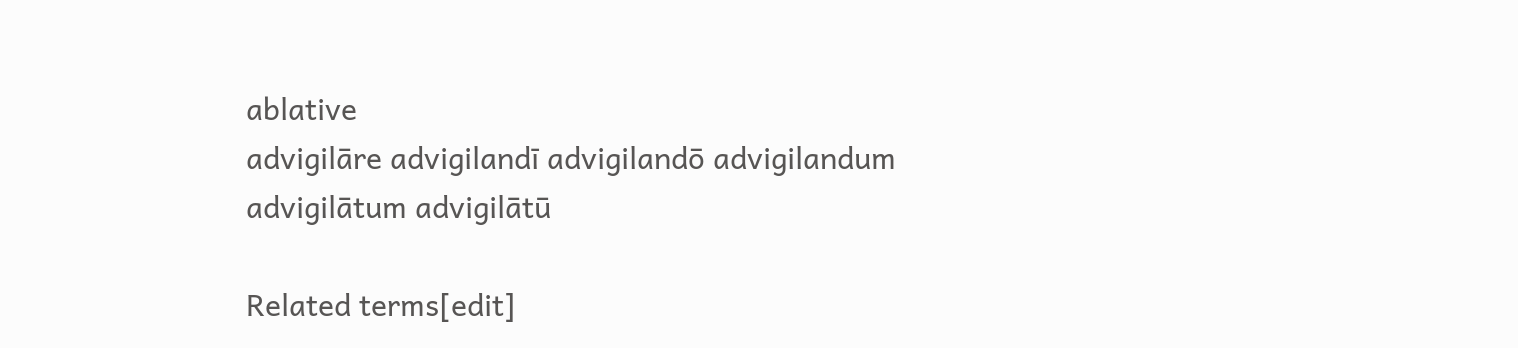ablative
advigilāre advigilandī advigilandō advigilandum advigilātum advigilātū

Related terms[edit]